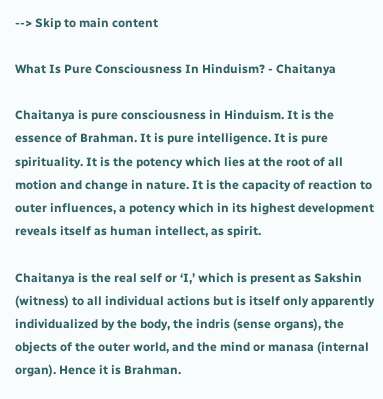--> Skip to main content

What Is Pure Consciousness In Hinduism? - Chaitanya

Chaitanya is pure consciousness in Hinduism. It is the essence of Brahman. It is pure intelligence. It is pure spirituality. It is the potency which lies at the root of all motion and change in nature. It is the capacity of reaction to outer influences, a potency which in its highest development reveals itself as human intellect, as spirit.

Chaitanya is the real self or ‘I,’ which is present as Sakshin (witness) to all individual actions but is itself only apparently individualized by the body, the indris (sense organs), the objects of the outer world, and the mind or manasa (internal organ). Hence it is Brahman.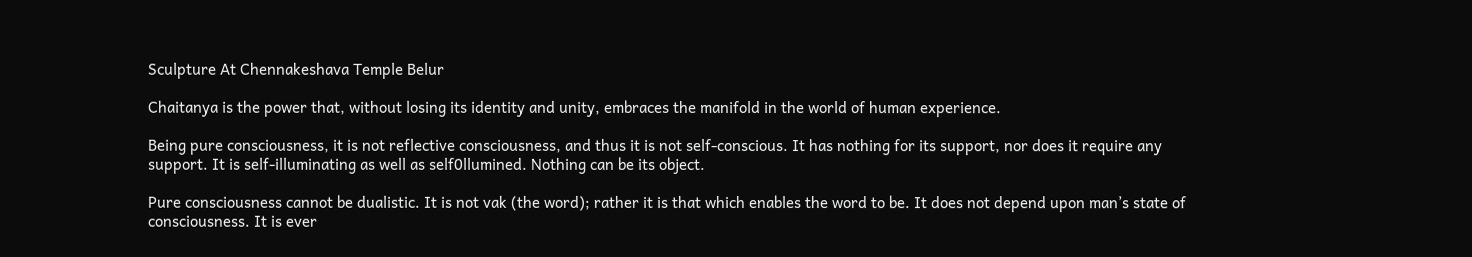Sculpture At Chennakeshava Temple Belur

Chaitanya is the power that, without losing its identity and unity, embraces the manifold in the world of human experience.

Being pure consciousness, it is not reflective consciousness, and thus it is not self-conscious. It has nothing for its support, nor does it require any support. It is self-illuminating as well as self0llumined. Nothing can be its object.

Pure consciousness cannot be dualistic. It is not vak (the word); rather it is that which enables the word to be. It does not depend upon man’s state of consciousness. It is ever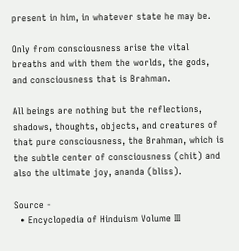present in him, in whatever state he may be.

Only from consciousness arise the vital breaths and with them the worlds, the gods, and consciousness that is Brahman.

All beings are nothing but the reflections, shadows, thoughts, objects, and creatures of that pure consciousness, the Brahman, which is the subtle center of consciousness (chit) and also the ultimate joy, ananda (bliss).

Source -
  • Encyclopedia of Hinduism Volume III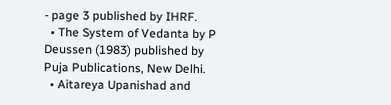- page 3 published by IHRF.
  • The System of Vedanta by P Deussen (1983) published by Puja Publications, New Delhi.
  • Aitareya Upanishad and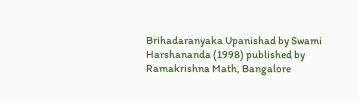Brihadaranyaka Upanishad by Swami Harshananda (1998) published by Ramakrishna Math, Bangalore